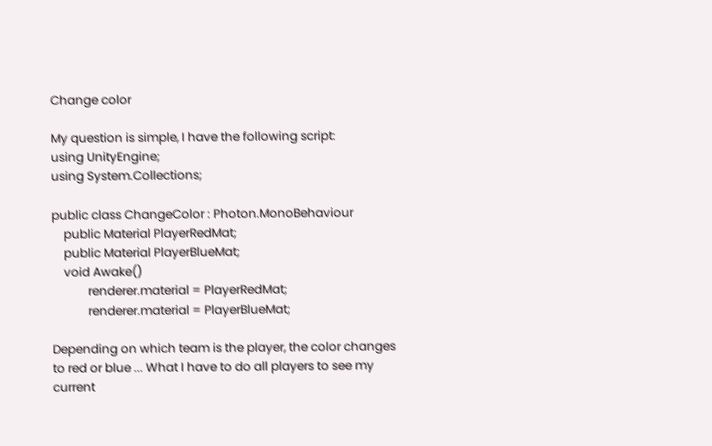Change color

My question is simple, I have the following script:
using UnityEngine;
using System.Collections;

public class ChangeColor : Photon.MonoBehaviour
    public Material PlayerRedMat;
    public Material PlayerBlueMat;
    void Awake()
            renderer.material = PlayerRedMat;
            renderer.material = PlayerBlueMat;

Depending on which team is the player, the color changes to red or blue ... What I have to do all players to see my current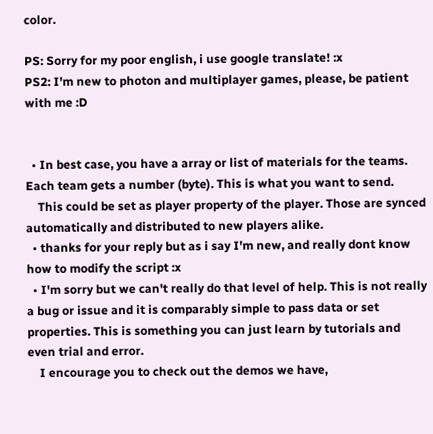color.

PS: Sorry for my poor english, i use google translate! :x
PS2: I'm new to photon and multiplayer games, please, be patient with me :D


  • In best case, you have a array or list of materials for the teams. Each team gets a number (byte). This is what you want to send.
    This could be set as player property of the player. Those are synced automatically and distributed to new players alike.
  • thanks for your reply but as i say I'm new, and really dont know how to modify the script :x
  • I'm sorry but we can't really do that level of help. This is not really a bug or issue and it is comparably simple to pass data or set properties. This is something you can just learn by tutorials and even trial and error.
    I encourage you to check out the demos we have,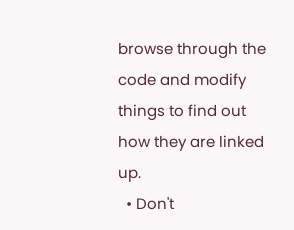browse through the code and modify things to find out how they are linked up.
  • Don't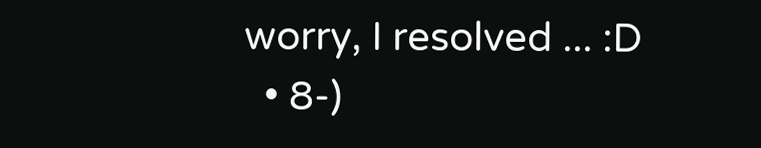worry, I resolved ... :D
  • 8-)